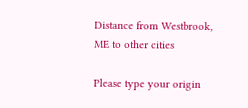Distance from Westbrook, ME to other cities

Please type your origin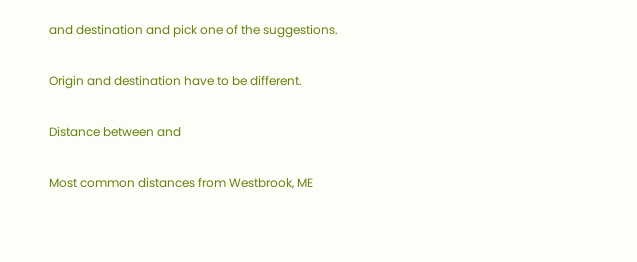and destination and pick one of the suggestions.

Origin and destination have to be different.

Distance between and

Most common distances from Westbrook, ME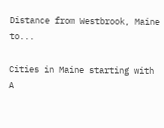Distance from Westbrook, Maine to...

Cities in Maine starting with A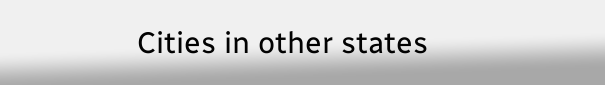Cities in other states